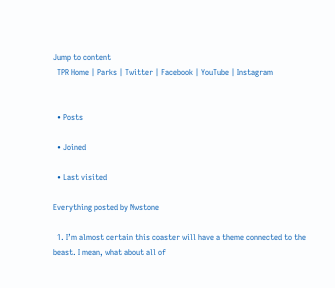Jump to content
  TPR Home | Parks | Twitter | Facebook | YouTube | Instagram


  • Posts

  • Joined

  • Last visited

Everything posted by Nwstone

  1. I’m almost certain this coaster will have a theme connected to the beast. I mean, what about all of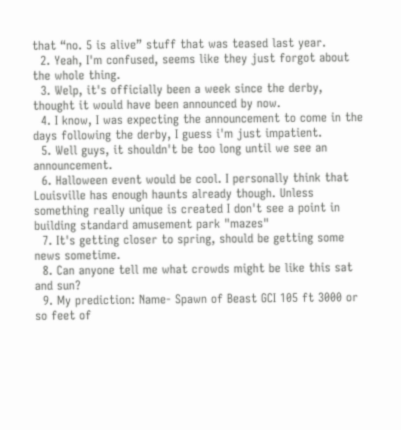that “no. 5 is alive” stuff that was teased last year.
  2. Yeah, I'm confused, seems like they just forgot about the whole thing.
  3. Welp, it's officially been a week since the derby, thought it would have been announced by now.
  4. I know, I was expecting the announcement to come in the days following the derby, I guess i'm just impatient.
  5. Well guys, it shouldn't be too long until we see an announcement.
  6. Halloween event would be cool. I personally think that Louisville has enough haunts already though. Unless something really unique is created I don't see a point in building standard amusement park "mazes"
  7. It's getting closer to spring, should be getting some news sometime.
  8. Can anyone tell me what crowds might be like this sat and sun?
  9. My prediction: Name- Spawn of Beast GCI 105 ft 3000 or so feet of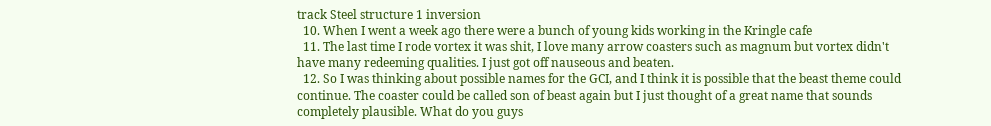track Steel structure 1 inversion
  10. When I went a week ago there were a bunch of young kids working in the Kringle cafe
  11. The last time I rode vortex it was shit, I love many arrow coasters such as magnum but vortex didn't have many redeeming qualities. I just got off nauseous and beaten.
  12. So I was thinking about possible names for the GCI, and I think it is possible that the beast theme could continue. The coaster could be called son of beast again but I just thought of a great name that sounds completely plausible. What do you guys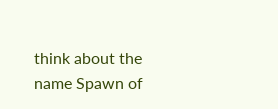think about the name Spawn of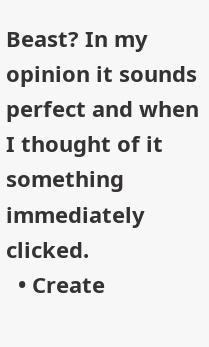Beast? In my opinion it sounds perfect and when I thought of it something immediately clicked.
  • Create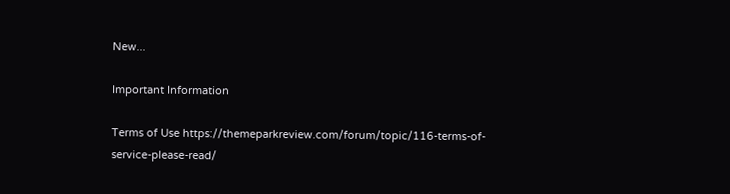New...

Important Information

Terms of Use https://themeparkreview.com/forum/topic/116-terms-of-service-please-read/